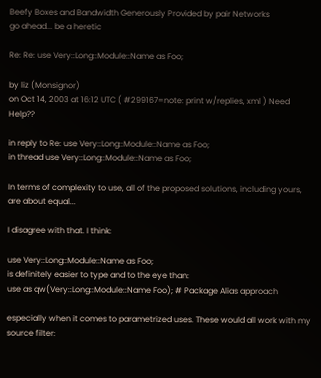Beefy Boxes and Bandwidth Generously Provided by pair Networks
go ahead... be a heretic

Re: Re: use Very::Long::Module::Name as Foo;

by liz (Monsignor)
on Oct 14, 2003 at 16:12 UTC ( #299167=note: print w/replies, xml ) Need Help??

in reply to Re: use Very::Long::Module::Name as Foo;
in thread use Very::Long::Module::Name as Foo;

In terms of complexity to use, all of the proposed solutions, including yours, are about equal...

I disagree with that. I think:

use Very::Long::Module::Name as Foo;
is definitely easier to type and to the eye than:
use as qw(Very::Long::Module::Name Foo); # Package Alias approach

especially when it comes to parametrized uses. These would all work with my source filter: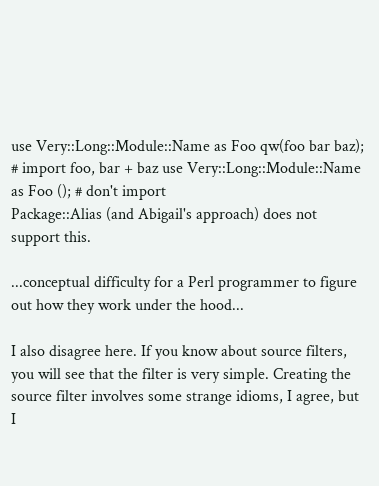use Very::Long::Module::Name as Foo qw(foo bar baz); # import foo, bar + baz use Very::Long::Module::Name as Foo (); # don't import
Package::Alias (and Abigail's approach) does not support this.

...conceptual difficulty for a Perl programmer to figure out how they work under the hood...

I also disagree here. If you know about source filters, you will see that the filter is very simple. Creating the source filter involves some strange idioms, I agree, but I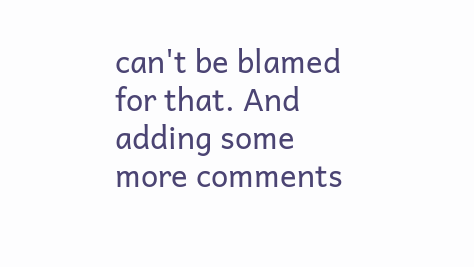can't be blamed for that. And adding some more comments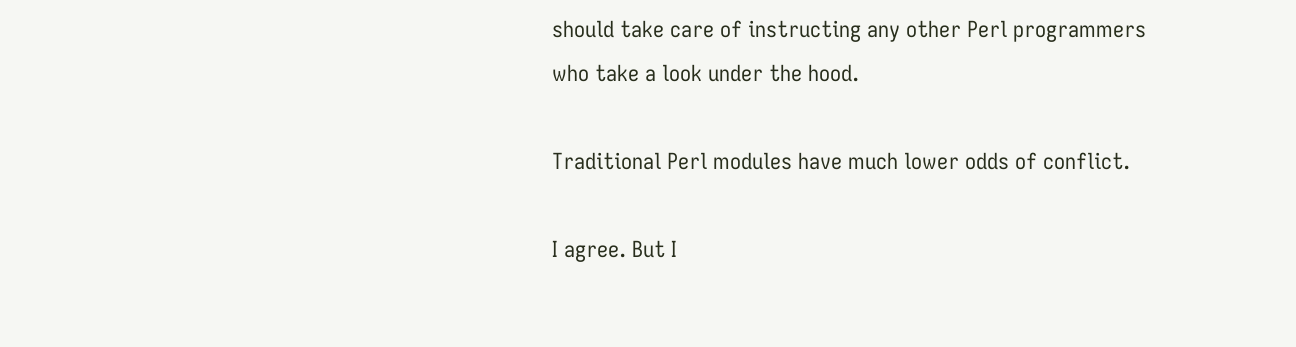should take care of instructing any other Perl programmers who take a look under the hood.

Traditional Perl modules have much lower odds of conflict.

I agree. But I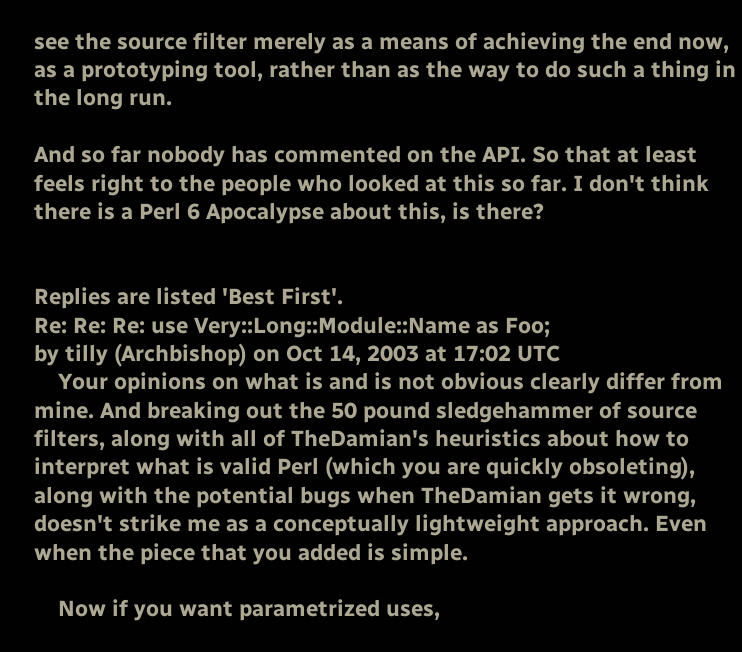see the source filter merely as a means of achieving the end now, as a prototyping tool, rather than as the way to do such a thing in the long run.

And so far nobody has commented on the API. So that at least feels right to the people who looked at this so far. I don't think there is a Perl 6 Apocalypse about this, is there?


Replies are listed 'Best First'.
Re: Re: Re: use Very::Long::Module::Name as Foo;
by tilly (Archbishop) on Oct 14, 2003 at 17:02 UTC
    Your opinions on what is and is not obvious clearly differ from mine. And breaking out the 50 pound sledgehammer of source filters, along with all of TheDamian's heuristics about how to interpret what is valid Perl (which you are quickly obsoleting), along with the potential bugs when TheDamian gets it wrong, doesn't strike me as a conceptually lightweight approach. Even when the piece that you added is simple.

    Now if you want parametrized uses,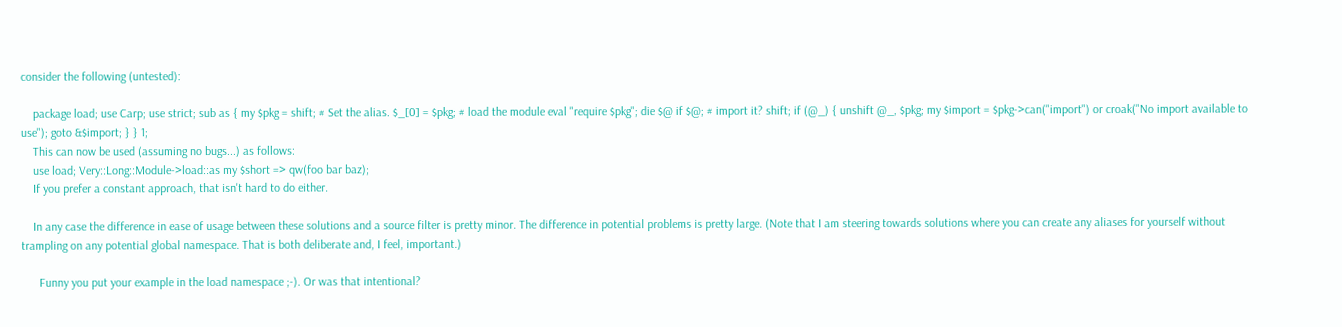consider the following (untested):

    package load; use Carp; use strict; sub as { my $pkg = shift; # Set the alias. $_[0] = $pkg; # load the module eval "require $pkg"; die $@ if $@; # import it? shift; if (@_) { unshift @_, $pkg; my $import = $pkg->can("import") or croak("No import available to use"); goto &$import; } } 1;
    This can now be used (assuming no bugs...) as follows:
    use load; Very::Long::Module->load::as my $short => qw(foo bar baz);
    If you prefer a constant approach, that isn't hard to do either.

    In any case the difference in ease of usage between these solutions and a source filter is pretty minor. The difference in potential problems is pretty large. (Note that I am steering towards solutions where you can create any aliases for yourself without trampling on any potential global namespace. That is both deliberate and, I feel, important.)

      Funny you put your example in the load namespace ;-). Or was that intentional?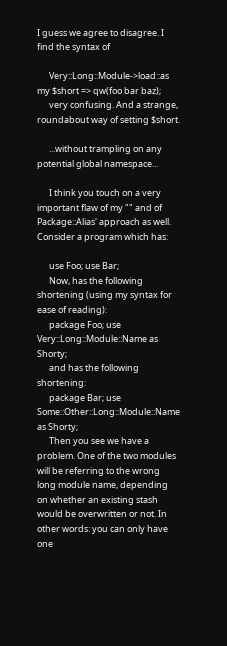I guess we agree to disagree. I find the syntax of

      Very::Long::Module->load::as my $short => qw(foo bar baz);
      very confusing. And a strange, roundabout way of setting $short.

      ...without trampling on any potential global namespace...

      I think you touch on a very important flaw of my "" and of Package::Alias' approach as well. Consider a program which has:

      use Foo; use Bar;
      Now, has the following shortening (using my syntax for ease of reading):
      package Foo; use Very::Long::Module::Name as Shorty;
      and has the following shortening:
      package Bar; use Some::Other::Long::Module::Name as Shorty;
      Then you see we have a problem. One of the two modules will be referring to the wrong long module name, depending on whether an existing stash would be overwritten or not. In other words: you can only have one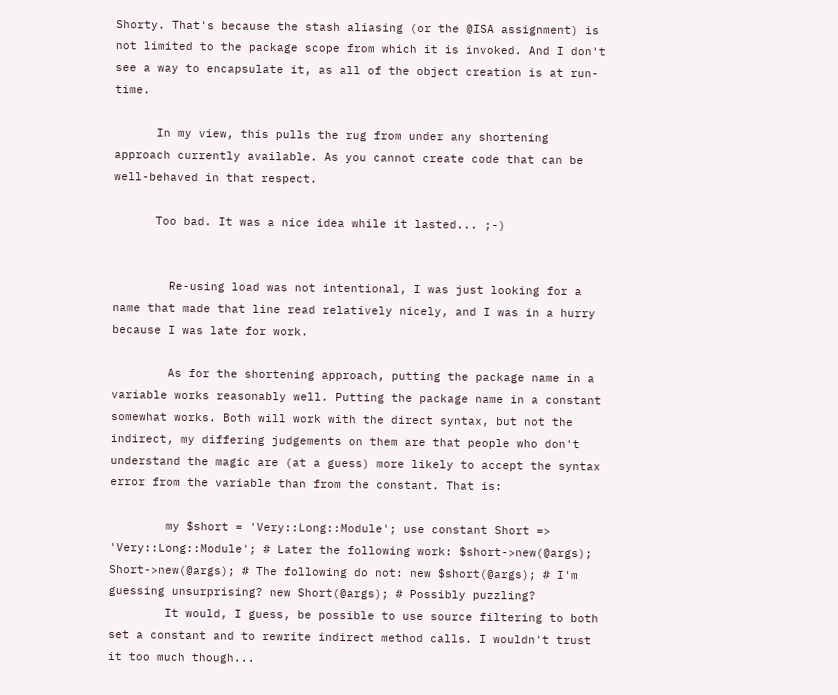Shorty. That's because the stash aliasing (or the @ISA assignment) is not limited to the package scope from which it is invoked. And I don't see a way to encapsulate it, as all of the object creation is at run-time.

      In my view, this pulls the rug from under any shortening approach currently available. As you cannot create code that can be well-behaved in that respect.

      Too bad. It was a nice idea while it lasted... ;-)


        Re-using load was not intentional, I was just looking for a name that made that line read relatively nicely, and I was in a hurry because I was late for work.

        As for the shortening approach, putting the package name in a variable works reasonably well. Putting the package name in a constant somewhat works. Both will work with the direct syntax, but not the indirect, my differing judgements on them are that people who don't understand the magic are (at a guess) more likely to accept the syntax error from the variable than from the constant. That is:

        my $short = 'Very::Long::Module'; use constant Short => 'Very::Long::Module'; # Later the following work: $short->new(@args); Short->new(@args); # The following do not: new $short(@args); # I'm guessing unsurprising? new Short(@args); # Possibly puzzling?
        It would, I guess, be possible to use source filtering to both set a constant and to rewrite indirect method calls. I wouldn't trust it too much though...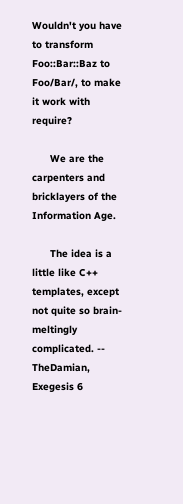Wouldn't you have to transform Foo::Bar::Baz to Foo/Bar/, to make it work with require?

      We are the carpenters and bricklayers of the Information Age.

      The idea is a little like C++ templates, except not quite so brain-meltingly complicated. -- TheDamian, Exegesis 6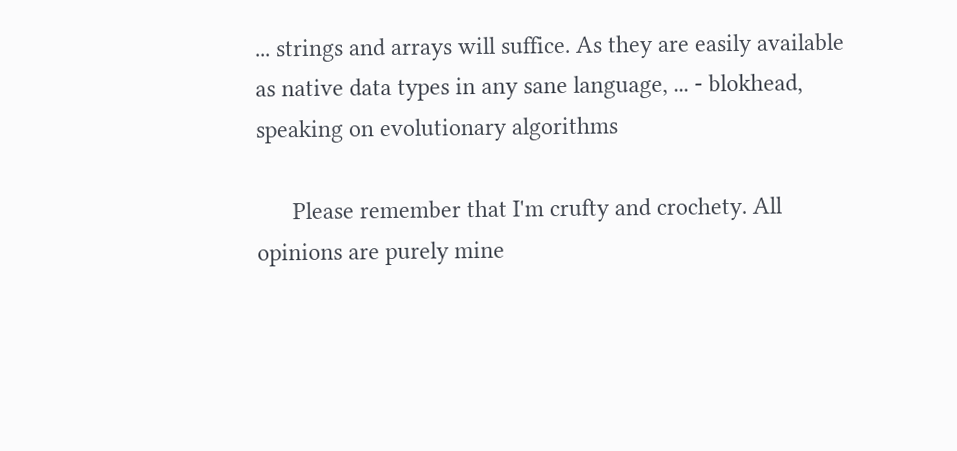... strings and arrays will suffice. As they are easily available as native data types in any sane language, ... - blokhead, speaking on evolutionary algorithms

      Please remember that I'm crufty and crochety. All opinions are purely mine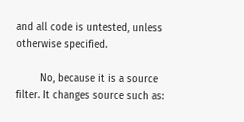and all code is untested, unless otherwise specified.

        No, because it is a source filter. It changes source such as: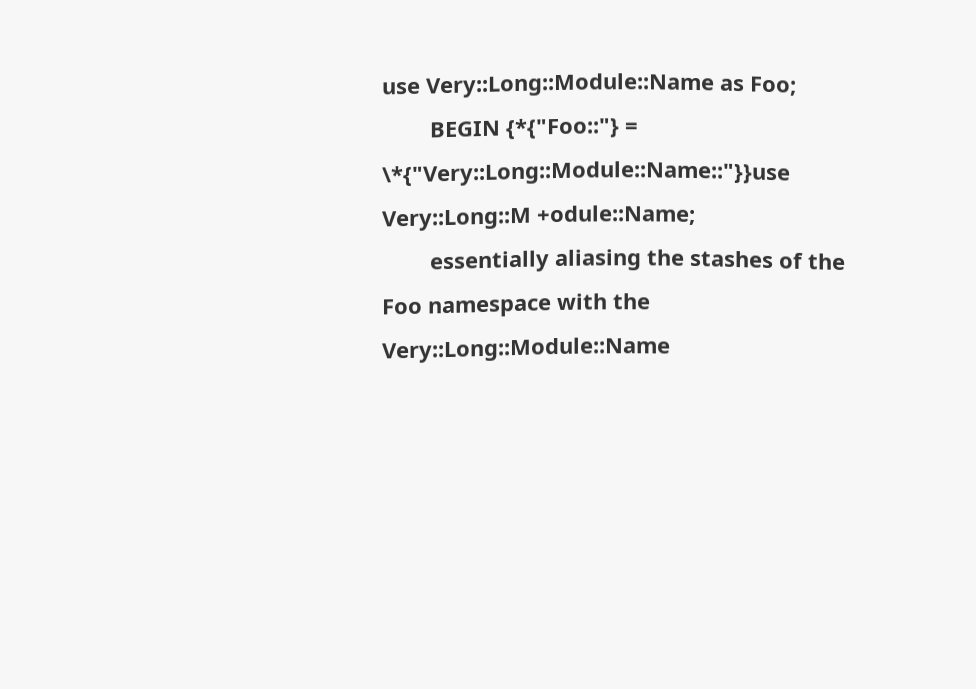use Very::Long::Module::Name as Foo;
        BEGIN {*{"Foo::"} = \*{"Very::Long::Module::Name::"}}use Very::Long::M +odule::Name;
        essentially aliasing the stashes of the Foo namespace with the Very::Long::Module::Name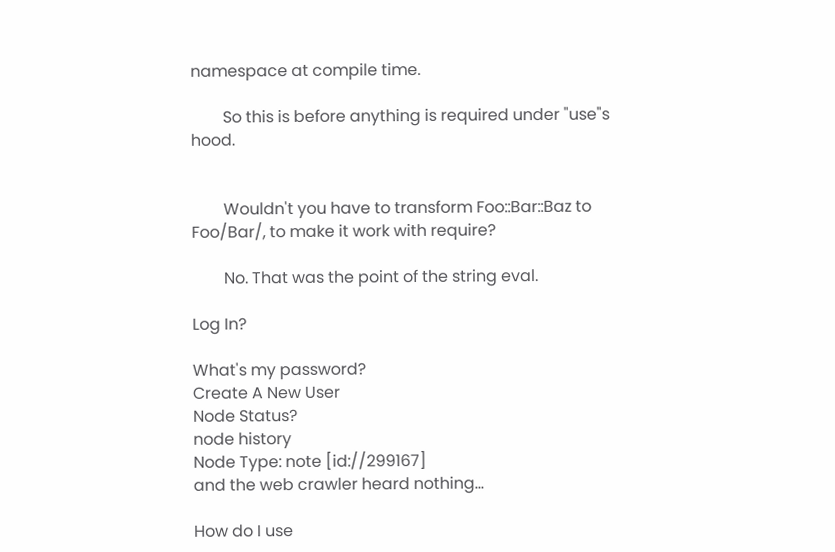namespace at compile time.

        So this is before anything is required under "use"s hood.


        Wouldn't you have to transform Foo::Bar::Baz to Foo/Bar/, to make it work with require?

        No. That was the point of the string eval.

Log In?

What's my password?
Create A New User
Node Status?
node history
Node Type: note [id://299167]
and the web crawler heard nothing...

How do I use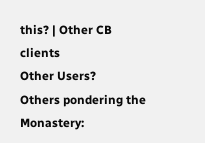this? | Other CB clients
Other Users?
Others pondering the Monastery: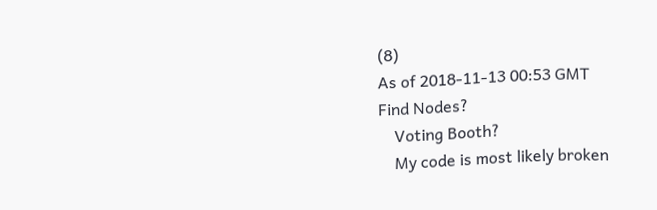(8)
As of 2018-11-13 00:53 GMT
Find Nodes?
    Voting Booth?
    My code is most likely broken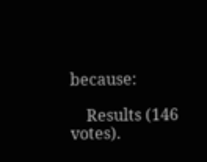because:

    Results (146 votes).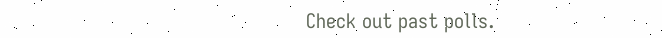Check out past polls.